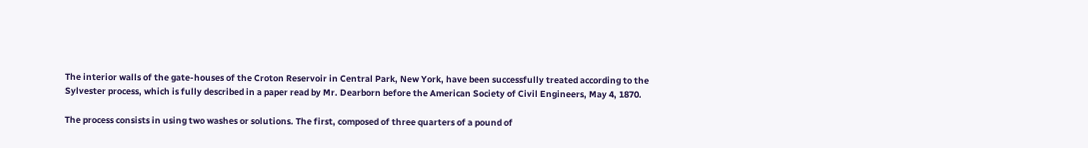The interior walls of the gate-houses of the Croton Reservoir in Central Park, New York, have been successfully treated according to the Sylvester process, which is fully described in a paper read by Mr. Dearborn before the American Society of Civil Engineers, May 4, 1870.

The process consists in using two washes or solutions. The first, composed of three quarters of a pound of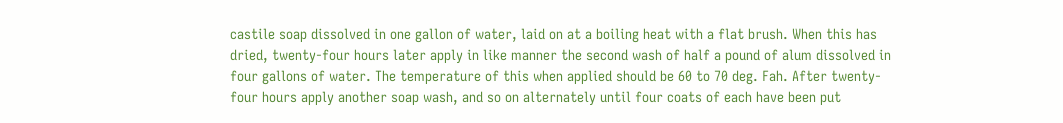castile soap dissolved in one gallon of water, laid on at a boiling heat with a flat brush. When this has dried, twenty-four hours later apply in like manner the second wash of half a pound of alum dissolved in four gallons of water. The temperature of this when applied should be 60 to 70 deg. Fah. After twenty-four hours apply another soap wash, and so on alternately until four coats of each have been put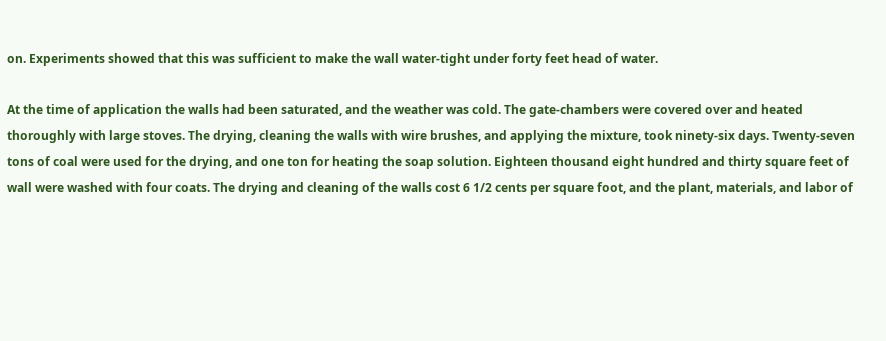on. Experiments showed that this was sufficient to make the wall water-tight under forty feet head of water.

At the time of application the walls had been saturated, and the weather was cold. The gate-chambers were covered over and heated thoroughly with large stoves. The drying, cleaning the walls with wire brushes, and applying the mixture, took ninety-six days. Twenty-seven tons of coal were used for the drying, and one ton for heating the soap solution. Eighteen thousand eight hundred and thirty square feet of wall were washed with four coats. The drying and cleaning of the walls cost 6 1/2 cents per square foot, and the plant, materials, and labor of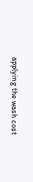applying the wash cost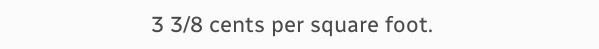3 3/8 cents per square foot.